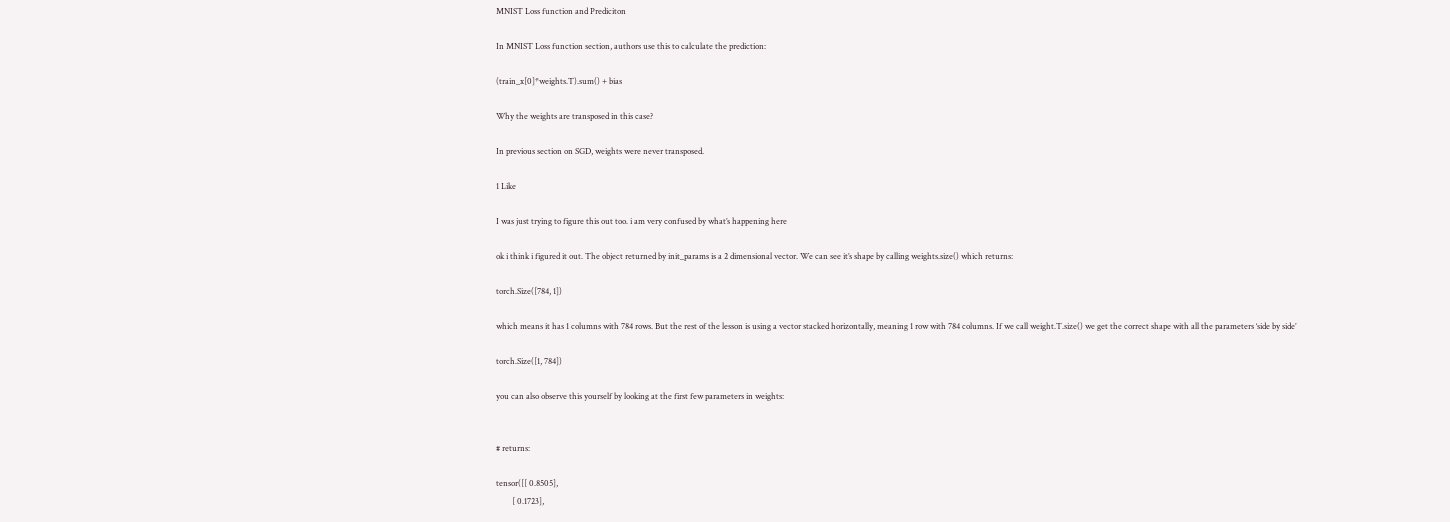MNIST Loss function and Prediciton

In MNIST Loss function section, authors use this to calculate the prediction:

(train_x[0]*weights.T).sum() + bias

Why the weights are transposed in this case?

In previous section on SGD, weights were never transposed.

1 Like

I was just trying to figure this out too. i am very confused by what’s happening here

ok i think i figured it out. The object returned by init_params is a 2 dimensional vector. We can see it’s shape by calling weights.size() which returns:

torch.Size([784, 1])

which means it has 1 columns with 784 rows. But the rest of the lesson is using a vector stacked horizontally, meaning 1 row with 784 columns. If we call weight.T.size() we get the correct shape with all the parameters ‘side by side’

torch.Size([1, 784])

you can also observe this yourself by looking at the first few parameters in weights:


# returns:

tensor([[ 0.8505],
        [ 0.1723],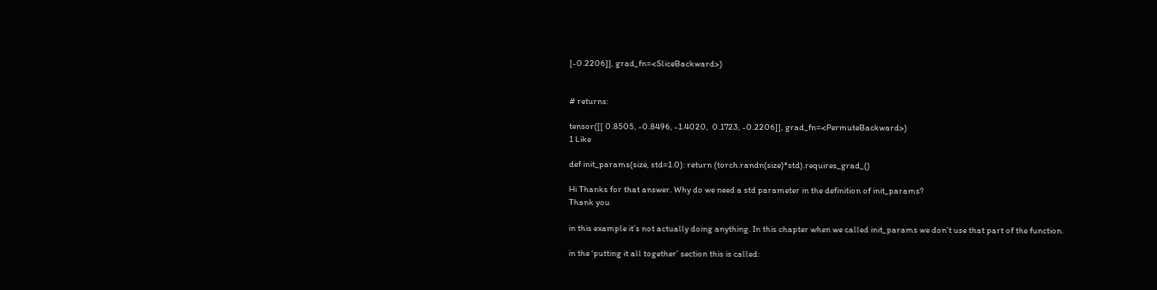[-0.2206]], grad_fn=<SliceBackward>)


# returns:

tensor([[ 0.8505, -0.8496, -1.4020,  0.1723, -0.2206]], grad_fn=<PermuteBackward>)
1 Like

def init_params(size, std=1.0): return (torch.randn(size)*std).requires_grad_()

Hi Thanks for that answer. Why do we need a std parameter in the definition of init_params?
Thank you

in this example it’s not actually doing anything. In this chapter when we called init_params we don’t use that part of the function.

in the ‘putting it all together’ section this is called: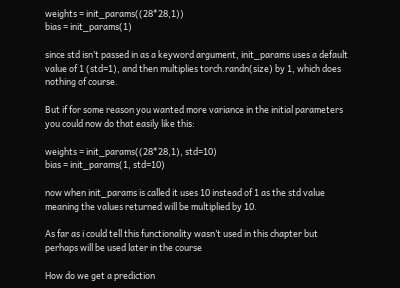weights = init_params((28*28,1))
bias = init_params(1)

since std isn’t passed in as a keyword argument, init_params uses a default value of 1 (std=1), and then multiplies torch.randn(size) by 1, which does nothing of course.

But if for some reason you wanted more variance in the initial parameters you could now do that easily like this:

weights = init_params((28*28,1), std=10)
bias = init_params(1, std=10)

now when init_params is called it uses 10 instead of 1 as the std value meaning the values returned will be multiplied by 10.

As far as i could tell this functionality wasn’t used in this chapter but perhaps will be used later in the course

How do we get a prediction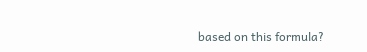based on this formula?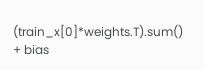(train_x[0]*weights.T).sum() + bias